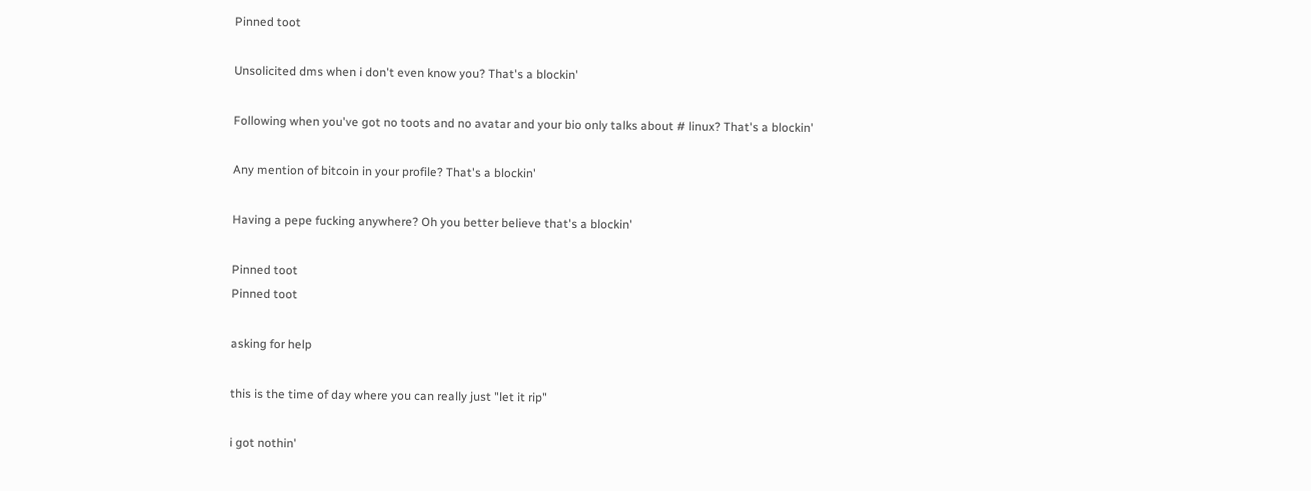Pinned toot

Unsolicited dms when i don't even know you? That's a blockin'

Following when you've got no toots and no avatar and your bio only talks about # linux? That's a blockin'

Any mention of bitcoin in your profile? That's a blockin'

Having a pepe fucking anywhere? Oh you better believe that's a blockin'

Pinned toot
Pinned toot

asking for help

this is the time of day where you can really just "let it rip"

i got nothin'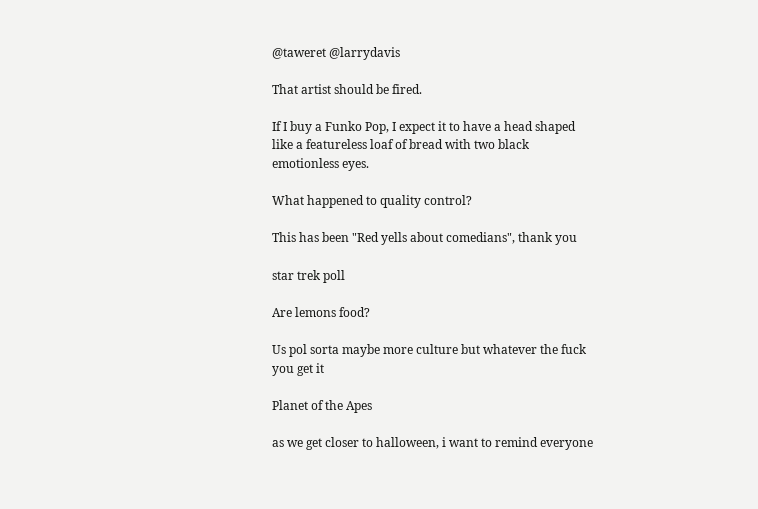@taweret @larrydavis

That artist should be fired.

If I buy a Funko Pop, I expect it to have a head shaped like a featureless loaf of bread with two black emotionless eyes.

What happened to quality control?

This has been "Red yells about comedians", thank you

star trek poll

Are lemons food?

Us pol sorta maybe more culture but whatever the fuck you get it

Planet of the Apes

as we get closer to halloween, i want to remind everyone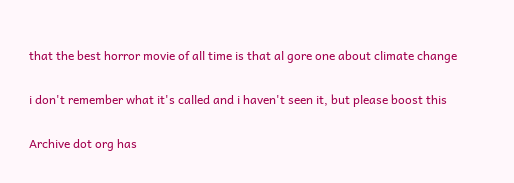that the best horror movie of all time is that al gore one about climate change

i don't remember what it's called and i haven't seen it, but please boost this

Archive dot org has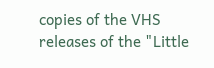copies of the VHS releases of the "Little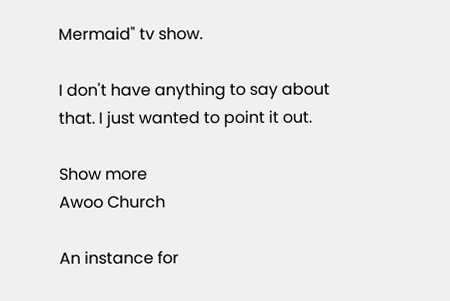Mermaid" tv show.

I don't have anything to say about that. I just wanted to point it out.

Show more
Awoo Church

An instance for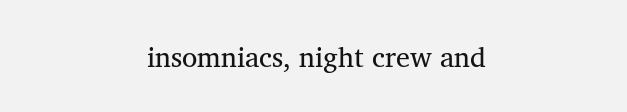insomniacs, night crew and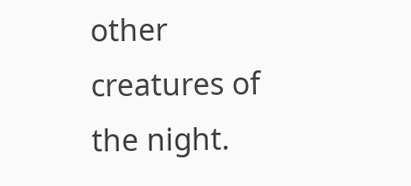other creatures of the night.